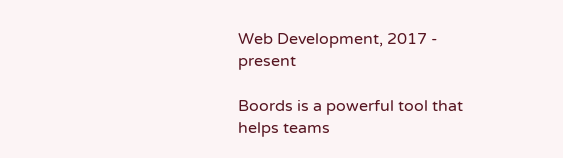Web Development, 2017 - present

Boords is a powerful tool that helps teams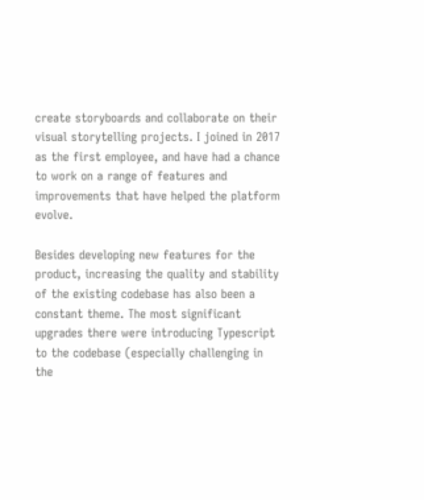create storyboards and collaborate on their visual storytelling projects. I joined in 2017 as the first employee, and have had a chance to work on a range of features and improvements that have helped the platform evolve.

Besides developing new features for the product, increasing the quality and stability of the existing codebase has also been a constant theme. The most significant upgrades there were introducing Typescript to the codebase (especially challenging in the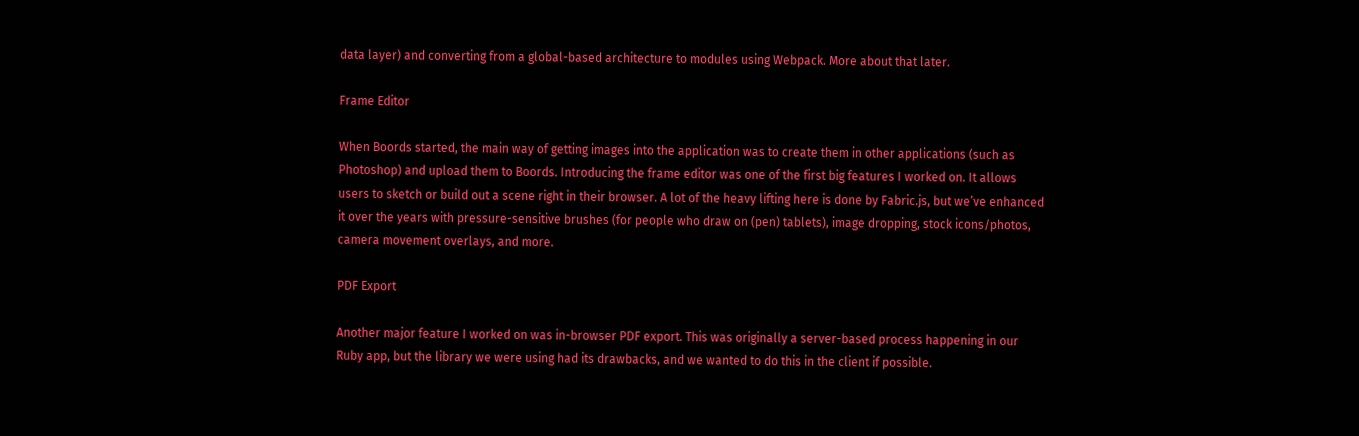data layer) and converting from a global-based architecture to modules using Webpack. More about that later.

Frame Editor

When Boords started, the main way of getting images into the application was to create them in other applications (such as Photoshop) and upload them to Boords. Introducing the frame editor was one of the first big features I worked on. It allows users to sketch or build out a scene right in their browser. A lot of the heavy lifting here is done by Fabric.js, but we’ve enhanced it over the years with pressure-sensitive brushes (for people who draw on (pen) tablets), image dropping, stock icons/photos, camera movement overlays, and more.

PDF Export

Another major feature I worked on was in-browser PDF export. This was originally a server-based process happening in our Ruby app, but the library we were using had its drawbacks, and we wanted to do this in the client if possible.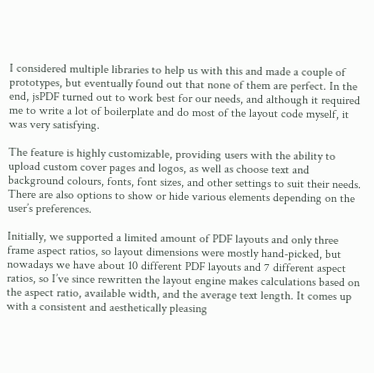I considered multiple libraries to help us with this and made a couple of prototypes, but eventually found out that none of them are perfect. In the end, jsPDF turned out to work best for our needs, and although it required me to write a lot of boilerplate and do most of the layout code myself, it was very satisfying.

The feature is highly customizable, providing users with the ability to upload custom cover pages and logos, as well as choose text and background colours, fonts, font sizes, and other settings to suit their needs. There are also options to show or hide various elements depending on the user’s preferences.

Initially, we supported a limited amount of PDF layouts and only three frame aspect ratios, so layout dimensions were mostly hand-picked, but nowadays we have about 10 different PDF layouts and 7 different aspect ratios, so I’ve since rewritten the layout engine makes calculations based on the aspect ratio, available width, and the average text length. It comes up with a consistent and aesthetically pleasing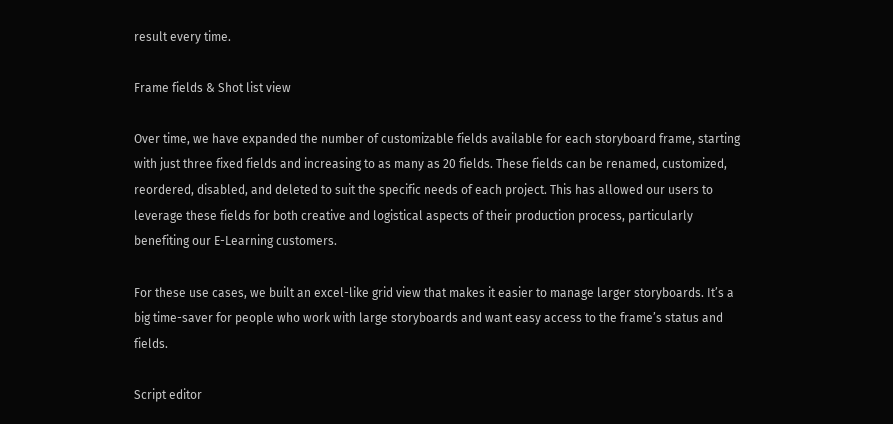result every time.

Frame fields & Shot list view

Over time, we have expanded the number of customizable fields available for each storyboard frame, starting with just three fixed fields and increasing to as many as 20 fields. These fields can be renamed, customized, reordered, disabled, and deleted to suit the specific needs of each project. This has allowed our users to leverage these fields for both creative and logistical aspects of their production process, particularly benefiting our E-Learning customers.

For these use cases, we built an excel-like grid view that makes it easier to manage larger storyboards. It’s a big time-saver for people who work with large storyboards and want easy access to the frame’s status and fields.

Script editor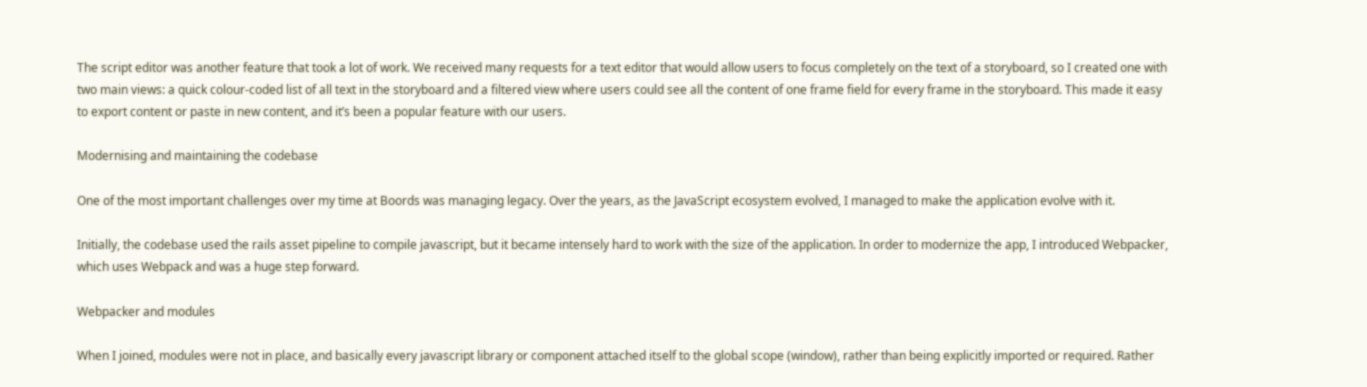The script editor was another feature that took a lot of work. We received many requests for a text editor that would allow users to focus completely on the text of a storyboard, so I created one with two main views: a quick colour-coded list of all text in the storyboard and a filtered view where users could see all the content of one frame field for every frame in the storyboard. This made it easy to export content or paste in new content, and it’s been a popular feature with our users.

Modernising and maintaining the codebase

One of the most important challenges over my time at Boords was managing legacy. Over the years, as the JavaScript ecosystem evolved, I managed to make the application evolve with it.

Initially, the codebase used the rails asset pipeline to compile javascript, but it became intensely hard to work with the size of the application. In order to modernize the app, I introduced Webpacker, which uses Webpack and was a huge step forward.

Webpacker and modules

When I joined, modules were not in place, and basically every javascript library or component attached itself to the global scope (window), rather than being explicitly imported or required. Rather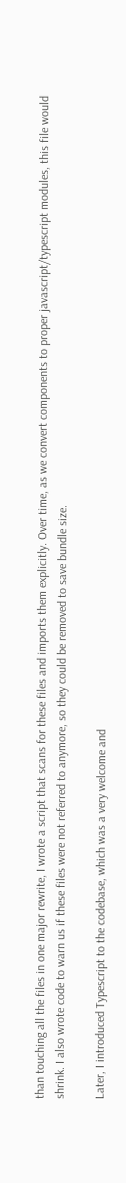than touching all the files in one major rewrite, I wrote a script that scans for these files and imports them explicitly. Over time, as we convert components to proper javascript/typescript modules, this file would shrink. I also wrote code to warn us if these files were not referred to anymore, so they could be removed to save bundle size.

Later, I introduced Typescript to the codebase, which was a very welcome and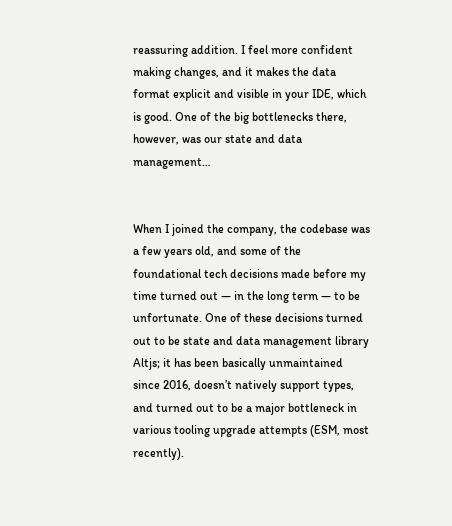reassuring addition. I feel more confident making changes, and it makes the data format explicit and visible in your IDE, which is good. One of the big bottlenecks there, however, was our state and data management…


When I joined the company, the codebase was a few years old, and some of the foundational tech decisions made before my time turned out — in the long term — to be unfortunate. One of these decisions turned out to be state and data management library Altjs; it has been basically unmaintained since 2016, doesn’t natively support types, and turned out to be a major bottleneck in various tooling upgrade attempts (ESM, most recently).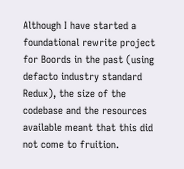Although I have started a foundational rewrite project for Boords in the past (using defacto industry standard Redux), the size of the codebase and the resources available meant that this did not come to fruition.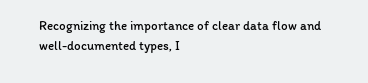Recognizing the importance of clear data flow and well-documented types, I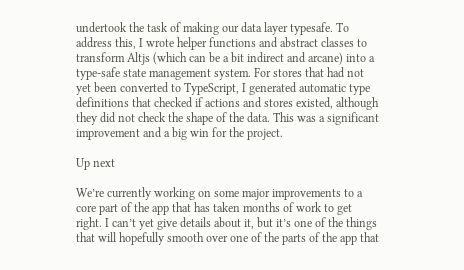undertook the task of making our data layer typesafe. To address this, I wrote helper functions and abstract classes to transform Altjs (which can be a bit indirect and arcane) into a type-safe state management system. For stores that had not yet been converted to TypeScript, I generated automatic type definitions that checked if actions and stores existed, although they did not check the shape of the data. This was a significant improvement and a big win for the project.

Up next

We’re currently working on some major improvements to a core part of the app that has taken months of work to get right. I can’t yet give details about it, but it’s one of the things that will hopefully smooth over one of the parts of the app that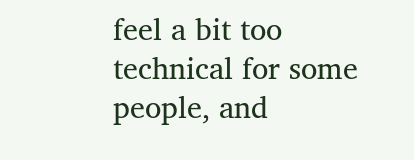feel a bit too technical for some people, and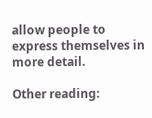allow people to express themselves in more detail.

Other reading: